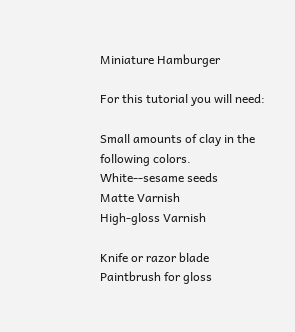Miniature Hamburger

For this tutorial you will need:

Small amounts of clay in the following colors.
White--sesame seeds
Matte Varnish
High-gloss Varnish

Knife or razor blade
Paintbrush for gloss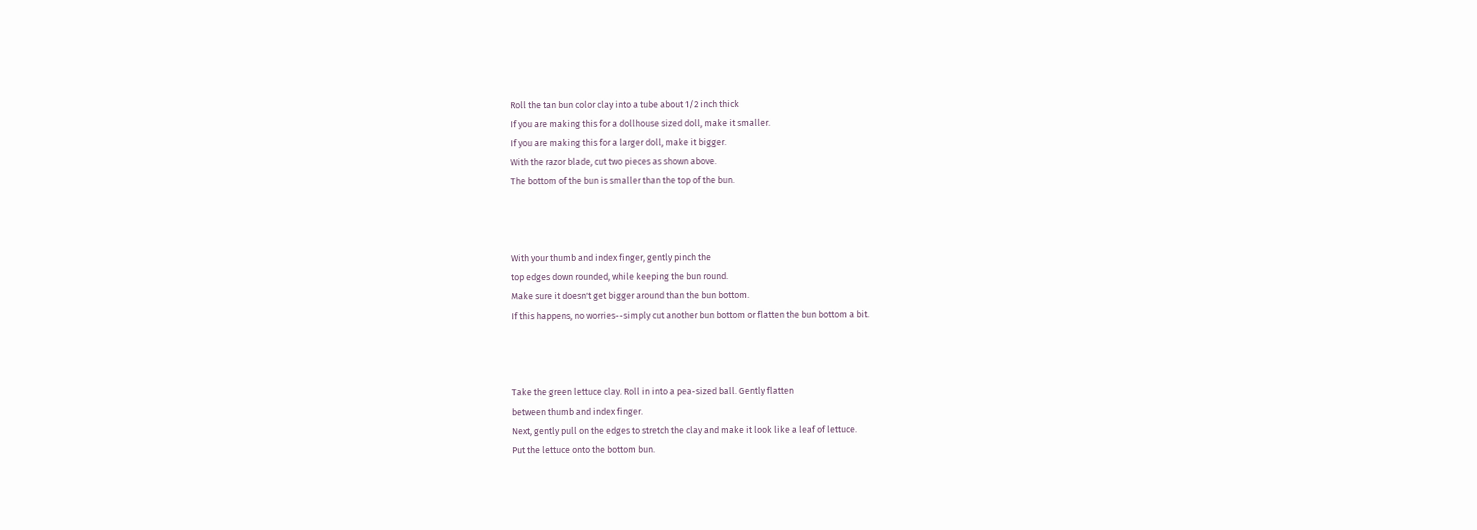Roll the tan bun color clay into a tube about 1/2 inch thick
If you are making this for a dollhouse sized doll, make it smaller.
If you are making this for a larger doll, make it bigger.
With the razor blade, cut two pieces as shown above.
The bottom of the bun is smaller than the top of the bun.



With your thumb and index finger, gently pinch the
top edges down rounded, while keeping the bun round.
Make sure it doesn't get bigger around than the bun bottom.
If this happens, no worries--simply cut another bun bottom or flatten the bun bottom a bit.



Take the green lettuce clay. Roll in into a pea-sized ball. Gently flatten
between thumb and index finger.
Next, gently pull on the edges to stretch the clay and make it look like a leaf of lettuce.
Put the lettuce onto the bottom bun.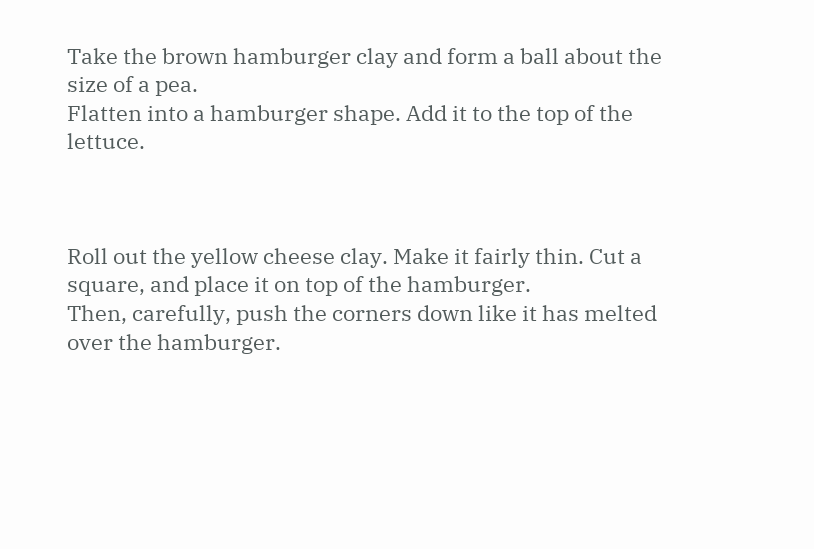Take the brown hamburger clay and form a ball about the size of a pea.
Flatten into a hamburger shape. Add it to the top of the lettuce.



Roll out the yellow cheese clay. Make it fairly thin. Cut a square, and place it on top of the hamburger.
Then, carefully, push the corners down like it has melted over the hamburger.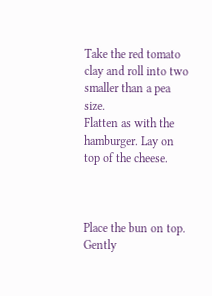Take the red tomato clay and roll into two smaller than a pea size.
Flatten as with the hamburger. Lay on top of the cheese.



Place the bun on top. Gently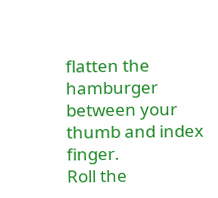flatten the hamburger between your thumb and index finger.
Roll the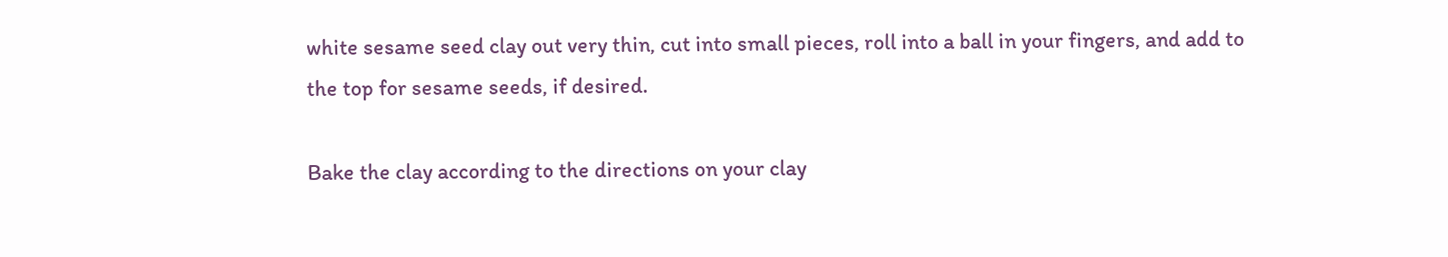white sesame seed clay out very thin, cut into small pieces, roll into a ball in your fingers, and add to the top for sesame seeds, if desired.

Bake the clay according to the directions on your clay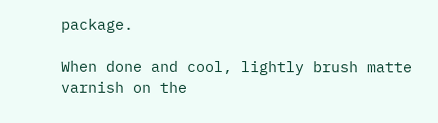package.

When done and cool, lightly brush matte varnish on the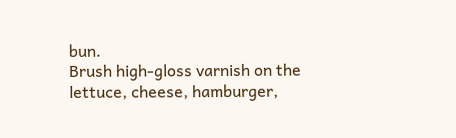bun.
Brush high-gloss varnish on the lettuce, cheese, hamburger,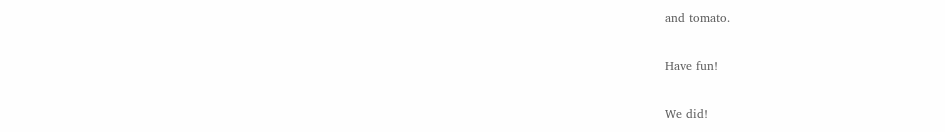and tomato.

Have fun!

We did!